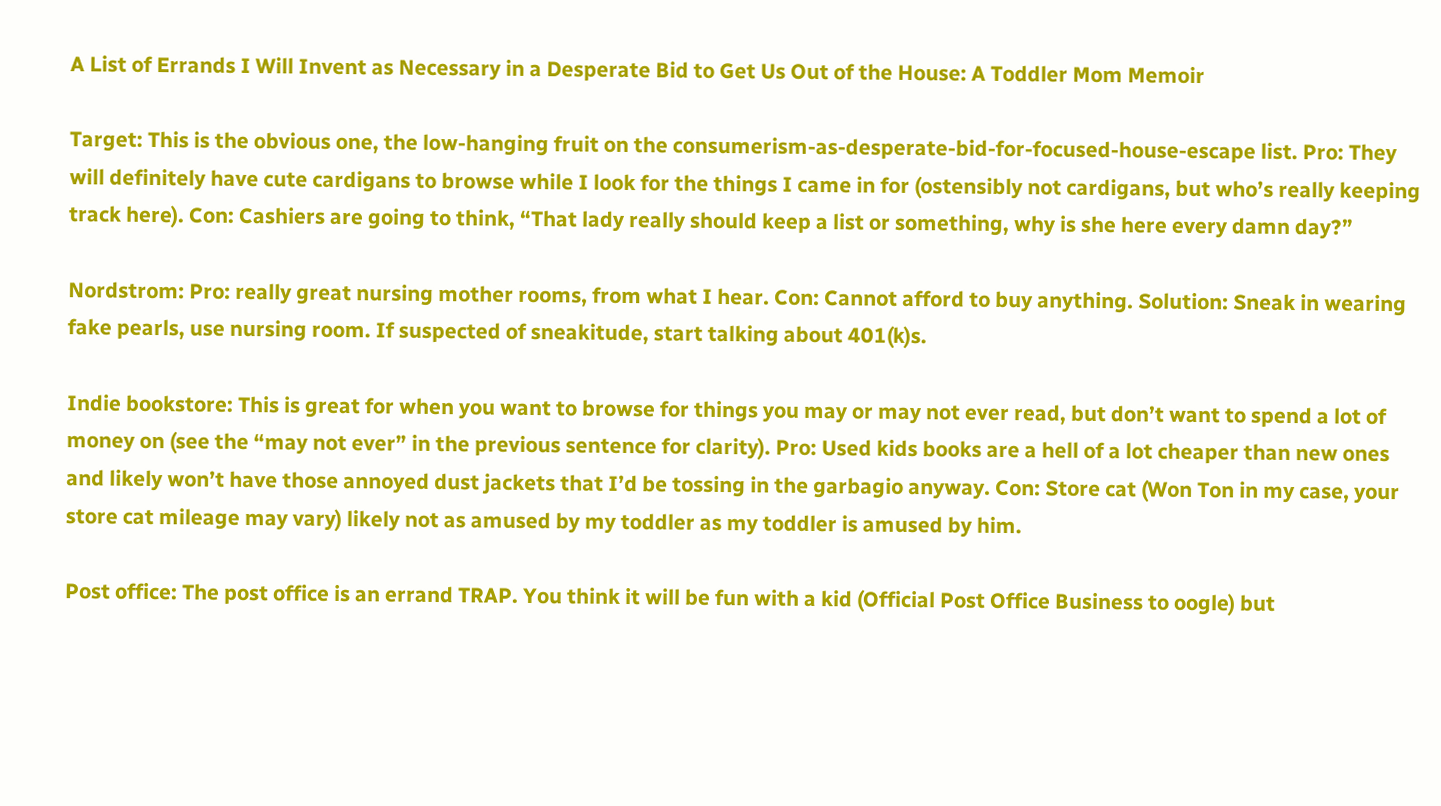A List of Errands I Will Invent as Necessary in a Desperate Bid to Get Us Out of the House: A Toddler Mom Memoir

Target: This is the obvious one, the low-hanging fruit on the consumerism-as-desperate-bid-for-focused-house-escape list. Pro: They will definitely have cute cardigans to browse while I look for the things I came in for (ostensibly not cardigans, but who’s really keeping track here). Con: Cashiers are going to think, “That lady really should keep a list or something, why is she here every damn day?”

Nordstrom: Pro: really great nursing mother rooms, from what I hear. Con: Cannot afford to buy anything. Solution: Sneak in wearing fake pearls, use nursing room. If suspected of sneakitude, start talking about 401(k)s.

Indie bookstore: This is great for when you want to browse for things you may or may not ever read, but don’t want to spend a lot of money on (see the “may not ever” in the previous sentence for clarity). Pro: Used kids books are a hell of a lot cheaper than new ones and likely won’t have those annoyed dust jackets that I’d be tossing in the garbagio anyway. Con: Store cat (Won Ton in my case, your store cat mileage may vary) likely not as amused by my toddler as my toddler is amused by him.

Post office: The post office is an errand TRAP. You think it will be fun with a kid (Official Post Office Business to oogle) but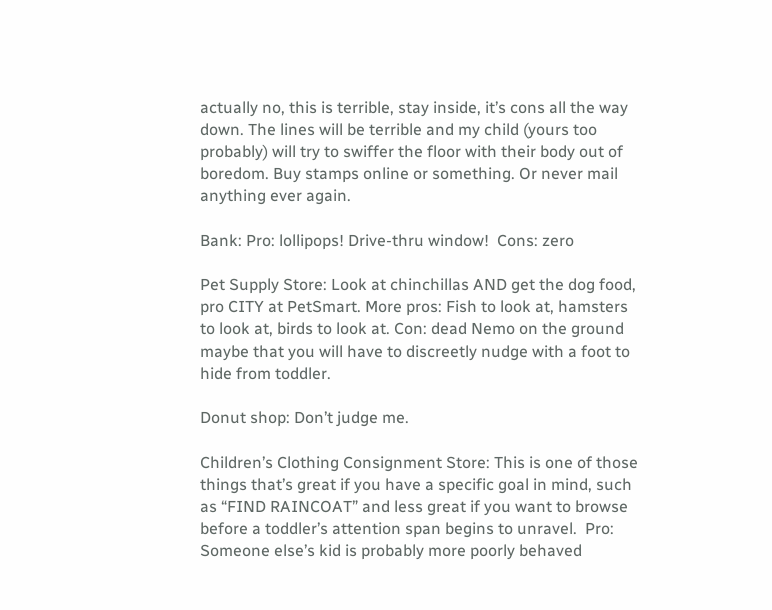actually no, this is terrible, stay inside, it’s cons all the way down. The lines will be terrible and my child (yours too probably) will try to swiffer the floor with their body out of boredom. Buy stamps online or something. Or never mail anything ever again.

Bank: Pro: lollipops! Drive-thru window!  Cons: zero

Pet Supply Store: Look at chinchillas AND get the dog food, pro CITY at PetSmart. More pros: Fish to look at, hamsters to look at, birds to look at. Con: dead Nemo on the ground maybe that you will have to discreetly nudge with a foot to hide from toddler.

Donut shop: Don’t judge me.

Children’s Clothing Consignment Store: This is one of those things that’s great if you have a specific goal in mind, such as “FIND RAINCOAT” and less great if you want to browse before a toddler’s attention span begins to unravel.  Pro: Someone else’s kid is probably more poorly behaved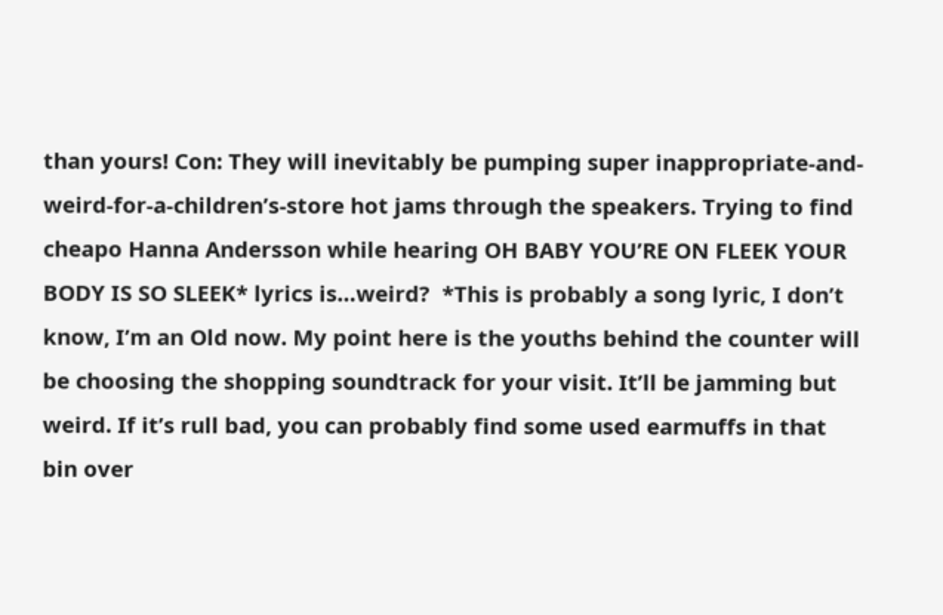than yours! Con: They will inevitably be pumping super inappropriate-and-weird-for-a-children’s-store hot jams through the speakers. Trying to find cheapo Hanna Andersson while hearing OH BABY YOU’RE ON FLEEK YOUR BODY IS SO SLEEK* lyrics is…weird?  *This is probably a song lyric, I don’t know, I’m an Old now. My point here is the youths behind the counter will be choosing the shopping soundtrack for your visit. It’ll be jamming but weird. If it’s rull bad, you can probably find some used earmuffs in that bin over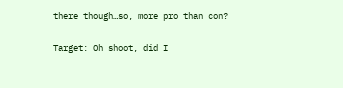there though…so, more pro than con?

Target: Oh shoot, did I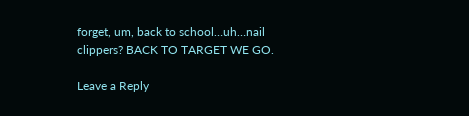forget, um, back to school…uh…nail clippers? BACK TO TARGET WE GO.

Leave a Reply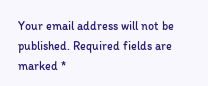Your email address will not be published. Required fields are marked *